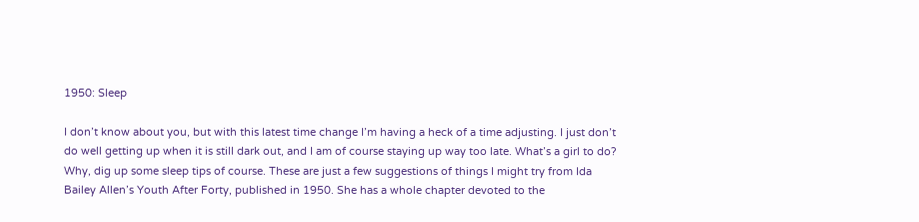1950: Sleep

I don’t know about you, but with this latest time change I’m having a heck of a time adjusting. I just don’t do well getting up when it is still dark out, and I am of course staying up way too late. What’s a girl to do? Why, dig up some sleep tips of course. These are just a few suggestions of things I might try from Ida Bailey Allen’s Youth After Forty, published in 1950. She has a whole chapter devoted to the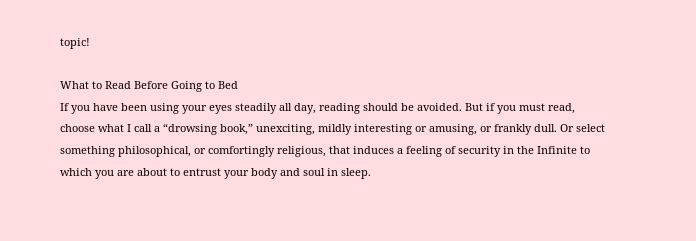topic!

What to Read Before Going to Bed
If you have been using your eyes steadily all day, reading should be avoided. But if you must read, choose what I call a “drowsing book,” unexciting, mildly interesting or amusing, or frankly dull. Or select something philosophical, or comfortingly religious, that induces a feeling of security in the Infinite to which you are about to entrust your body and soul in sleep.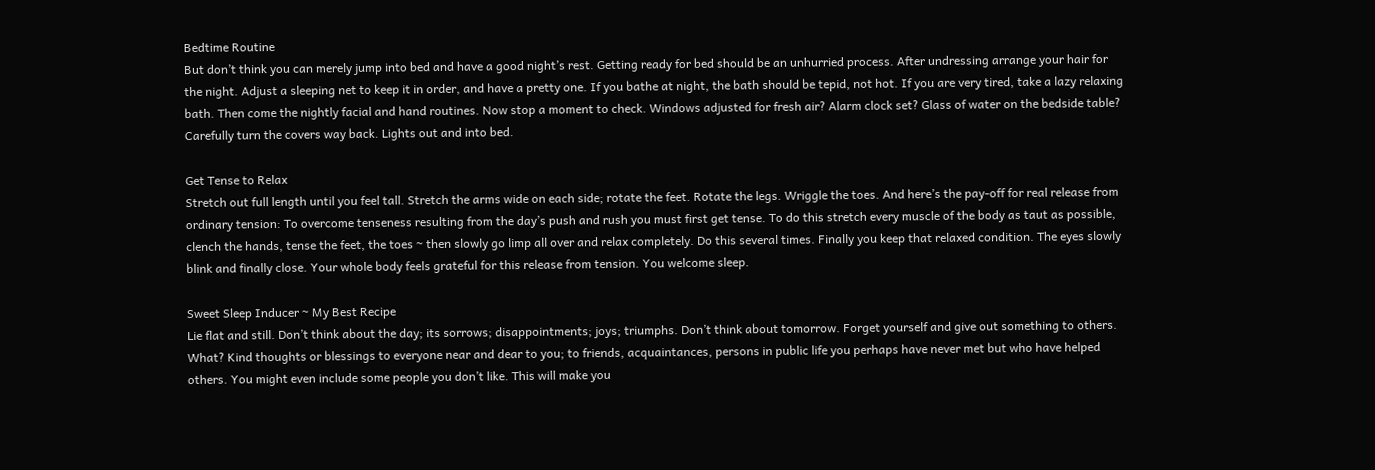Bedtime Routine
But don’t think you can merely jump into bed and have a good night’s rest. Getting ready for bed should be an unhurried process. After undressing arrange your hair for the night. Adjust a sleeping net to keep it in order, and have a pretty one. If you bathe at night, the bath should be tepid, not hot. If you are very tired, take a lazy relaxing bath. Then come the nightly facial and hand routines. Now stop a moment to check. Windows adjusted for fresh air? Alarm clock set? Glass of water on the bedside table? Carefully turn the covers way back. Lights out and into bed.

Get Tense to Relax
Stretch out full length until you feel tall. Stretch the arms wide on each side; rotate the feet. Rotate the legs. Wriggle the toes. And here’s the pay-off for real release from ordinary tension: To overcome tenseness resulting from the day’s push and rush you must first get tense. To do this stretch every muscle of the body as taut as possible, clench the hands, tense the feet, the toes ~ then slowly go limp all over and relax completely. Do this several times. Finally you keep that relaxed condition. The eyes slowly blink and finally close. Your whole body feels grateful for this release from tension. You welcome sleep.

Sweet Sleep Inducer ~ My Best Recipe
Lie flat and still. Don’t think about the day; its sorrows; disappointments; joys; triumphs. Don’t think about tomorrow. Forget yourself and give out something to others. What? Kind thoughts or blessings to everyone near and dear to you; to friends, acquaintances, persons in public life you perhaps have never met but who have helped others. You might even include some people you don’t like. This will make you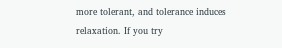more tolerant, and tolerance induces relaxation. If you try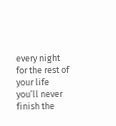every night for the rest of your life you’ll never finish the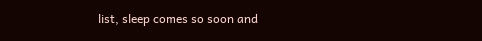list, sleep comes so soon and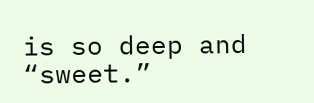is so deep and “sweet.”